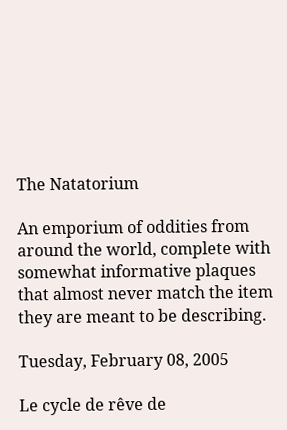The Natatorium

An emporium of oddities from around the world, complete with somewhat informative plaques that almost never match the item they are meant to be describing.

Tuesday, February 08, 2005

Le cycle de rêve de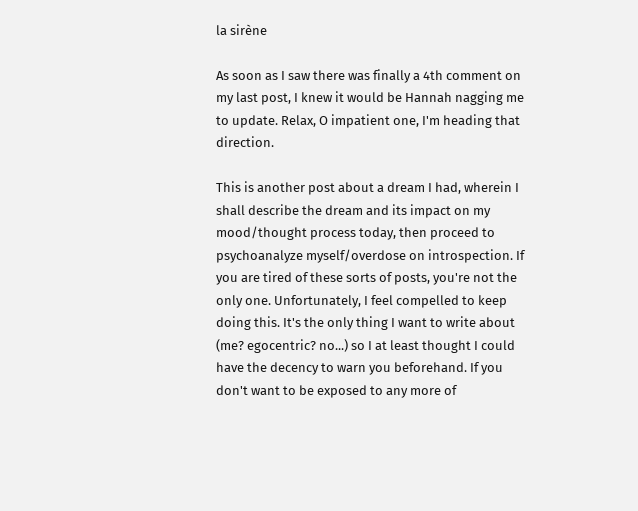la sirène

As soon as I saw there was finally a 4th comment on my last post, I knew it would be Hannah nagging me to update. Relax, O impatient one, I'm heading that direction.

This is another post about a dream I had, wherein I shall describe the dream and its impact on my mood/thought process today, then proceed to psychoanalyze myself/overdose on introspection. If you are tired of these sorts of posts, you're not the only one. Unfortunately, I feel compelled to keep doing this. It's the only thing I want to write about (me? egocentric? no...) so I at least thought I could have the decency to warn you beforehand. If you don't want to be exposed to any more of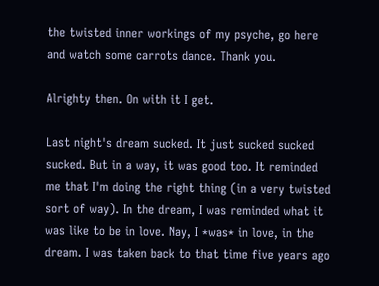the twisted inner workings of my psyche, go here and watch some carrots dance. Thank you.

Alrighty then. On with it I get.

Last night's dream sucked. It just sucked sucked sucked. But in a way, it was good too. It reminded me that I'm doing the right thing (in a very twisted sort of way). In the dream, I was reminded what it was like to be in love. Nay, I *was* in love, in the dream. I was taken back to that time five years ago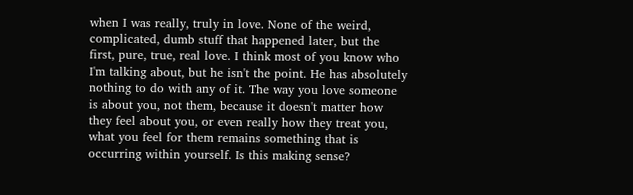when I was really, truly in love. None of the weird, complicated, dumb stuff that happened later, but the first, pure, true, real love. I think most of you know who I'm talking about, but he isn't the point. He has absolutely nothing to do with any of it. The way you love someone is about you, not them, because it doesn't matter how they feel about you, or even really how they treat you, what you feel for them remains something that is occurring within yourself. Is this making sense?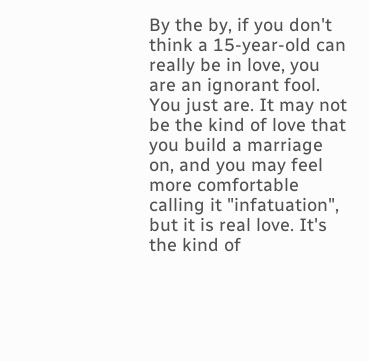By the by, if you don't think a 15-year-old can really be in love, you are an ignorant fool. You just are. It may not be the kind of love that you build a marriage on, and you may feel more comfortable calling it "infatuation", but it is real love. It's the kind of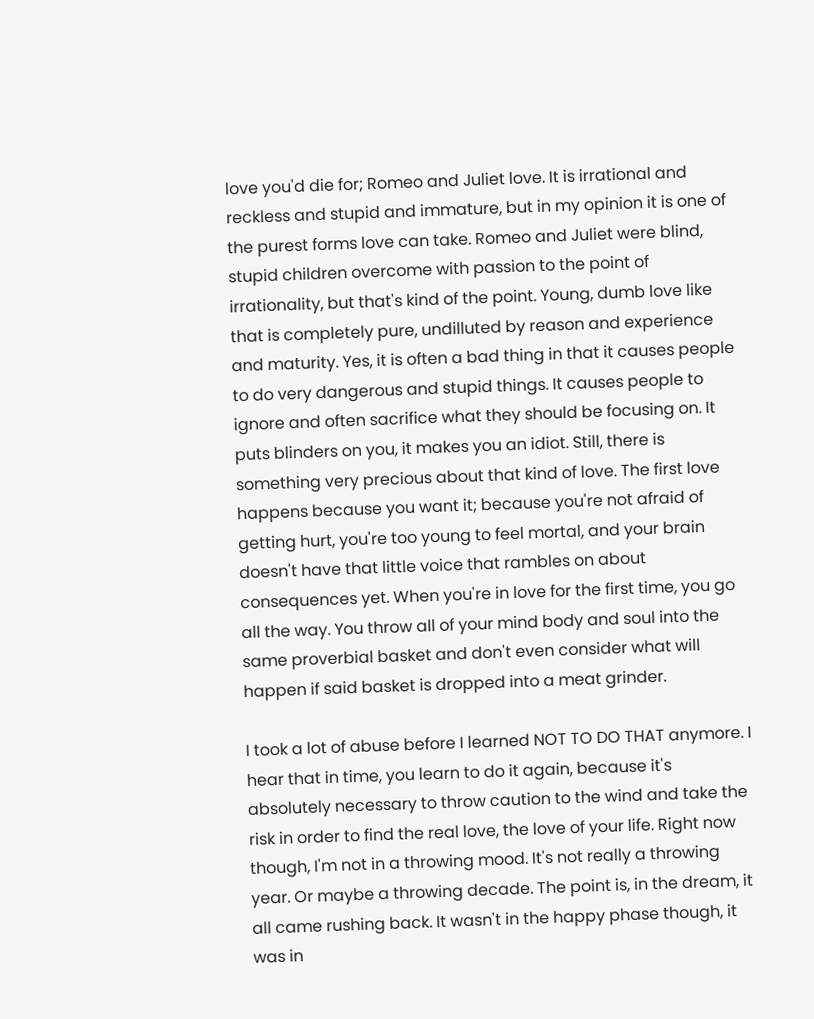love you'd die for; Romeo and Juliet love. It is irrational and reckless and stupid and immature, but in my opinion it is one of the purest forms love can take. Romeo and Juliet were blind, stupid children overcome with passion to the point of irrationality, but that's kind of the point. Young, dumb love like that is completely pure, undilluted by reason and experience and maturity. Yes, it is often a bad thing in that it causes people to do very dangerous and stupid things. It causes people to ignore and often sacrifice what they should be focusing on. It puts blinders on you, it makes you an idiot. Still, there is something very precious about that kind of love. The first love happens because you want it; because you're not afraid of getting hurt, you're too young to feel mortal, and your brain doesn't have that little voice that rambles on about consequences yet. When you're in love for the first time, you go all the way. You throw all of your mind body and soul into the same proverbial basket and don't even consider what will happen if said basket is dropped into a meat grinder.

I took a lot of abuse before I learned NOT TO DO THAT anymore. I hear that in time, you learn to do it again, because it's absolutely necessary to throw caution to the wind and take the risk in order to find the real love, the love of your life. Right now though, I'm not in a throwing mood. It's not really a throwing year. Or maybe a throwing decade. The point is, in the dream, it all came rushing back. It wasn't in the happy phase though, it was in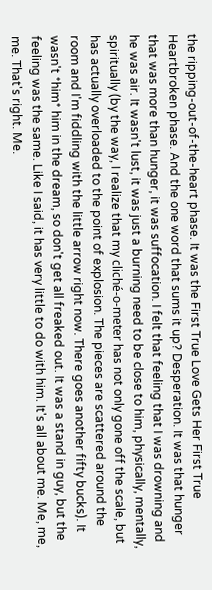the ripping-out-of-the-heart phase. It was the First True Love Gets Her First True Heartbroken phase. And the one word that sums it up? Desperation. It was that hunger that was more than hunger, it was suffocation. I felt that feeling that I was drowning and he was air. It wasn't lust, it was just a burning need to be close to him, physically, mentally, spiritually (by the way, I realize that my cliché-o-meter has not only gone off the scale, but has actually overloaded to the point of explosion. The pieces are scattered around the room and I'm fiddling with the little arrow right now. There goes another fifty bucks). It wasn't *him* him in the dream, so don't get all freaked out. It was a stand in guy, but the feeling was the same. Like I said, it has very little to do with him. It's all about me. Me, me, me. That's right. Me.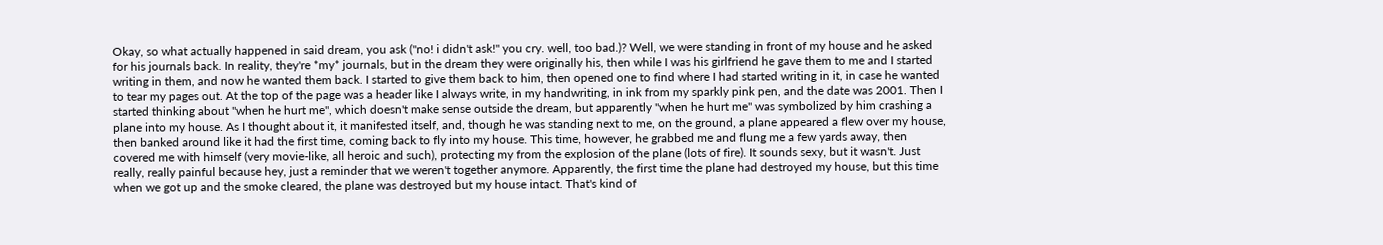Okay, so what actually happened in said dream, you ask ("no! i didn't ask!" you cry. well, too bad.)? Well, we were standing in front of my house and he asked for his journals back. In reality, they're *my* journals, but in the dream they were originally his, then while I was his girlfriend he gave them to me and I started writing in them, and now he wanted them back. I started to give them back to him, then opened one to find where I had started writing in it, in case he wanted to tear my pages out. At the top of the page was a header like I always write, in my handwriting, in ink from my sparkly pink pen, and the date was 2001. Then I started thinking about "when he hurt me", which doesn't make sense outside the dream, but apparently "when he hurt me" was symbolized by him crashing a plane into my house. As I thought about it, it manifested itself, and, though he was standing next to me, on the ground, a plane appeared a flew over my house, then banked around like it had the first time, coming back to fly into my house. This time, however, he grabbed me and flung me a few yards away, then covered me with himself (very movie-like, all heroic and such), protecting my from the explosion of the plane (lots of fire). It sounds sexy, but it wasn't. Just really, really painful because hey, just a reminder that we weren't together anymore. Apparently, the first time the plane had destroyed my house, but this time when we got up and the smoke cleared, the plane was destroyed but my house intact. That's kind of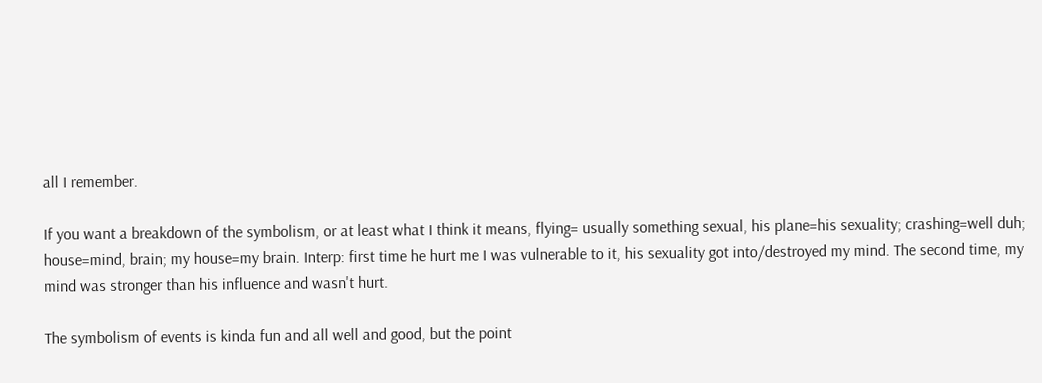all I remember.

If you want a breakdown of the symbolism, or at least what I think it means, flying= usually something sexual, his plane=his sexuality; crashing=well duh; house=mind, brain; my house=my brain. Interp: first time he hurt me I was vulnerable to it, his sexuality got into/destroyed my mind. The second time, my mind was stronger than his influence and wasn't hurt.

The symbolism of events is kinda fun and all well and good, but the point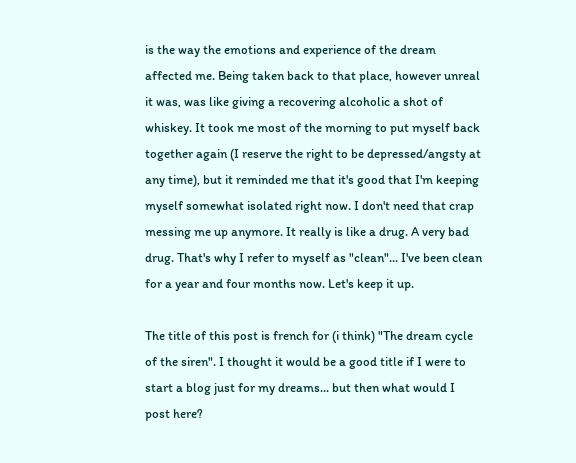is the way the emotions and experience of the dream affected me. Being taken back to that place, however unreal it was, was like giving a recovering alcoholic a shot of whiskey. It took me most of the morning to put myself back together again (I reserve the right to be depressed/angsty at any time), but it reminded me that it's good that I'm keeping myself somewhat isolated right now. I don't need that crap messing me up anymore. It really is like a drug. A very bad drug. That's why I refer to myself as "clean"... I've been clean for a year and four months now. Let's keep it up.

The title of this post is french for (i think) "The dream cycle of the siren". I thought it would be a good title if I were to start a blog just for my dreams... but then what would I post here?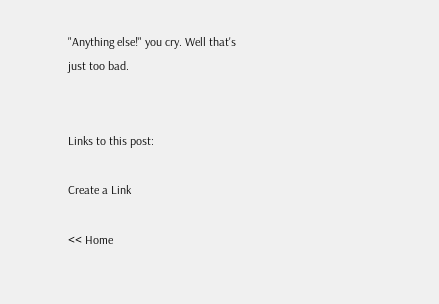"Anything else!" you cry. Well that's just too bad.


Links to this post:

Create a Link

<< Home